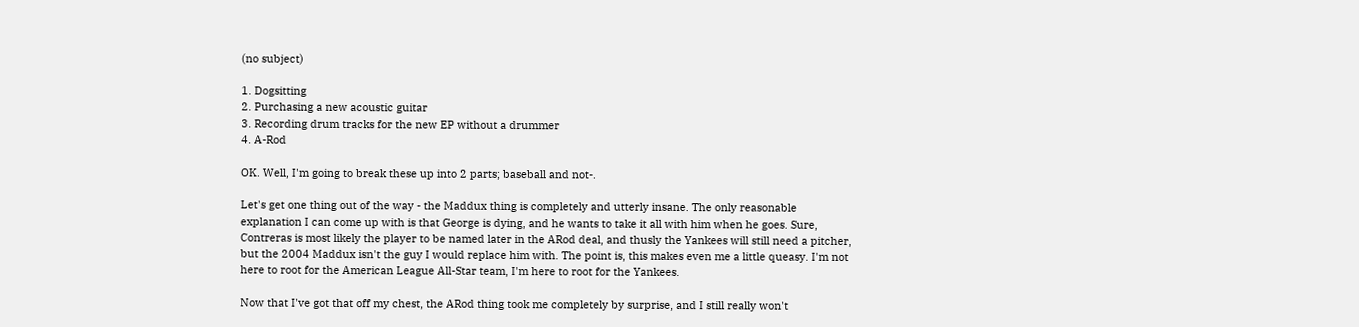(no subject)

1. Dogsitting
2. Purchasing a new acoustic guitar
3. Recording drum tracks for the new EP without a drummer
4. A-Rod

OK. Well, I'm going to break these up into 2 parts; baseball and not-.

Let's get one thing out of the way - the Maddux thing is completely and utterly insane. The only reasonable explanation I can come up with is that George is dying, and he wants to take it all with him when he goes. Sure, Contreras is most likely the player to be named later in the ARod deal, and thusly the Yankees will still need a pitcher, but the 2004 Maddux isn't the guy I would replace him with. The point is, this makes even me a little queasy. I'm not here to root for the American League All-Star team, I'm here to root for the Yankees.

Now that I've got that off my chest, the ARod thing took me completely by surprise, and I still really won't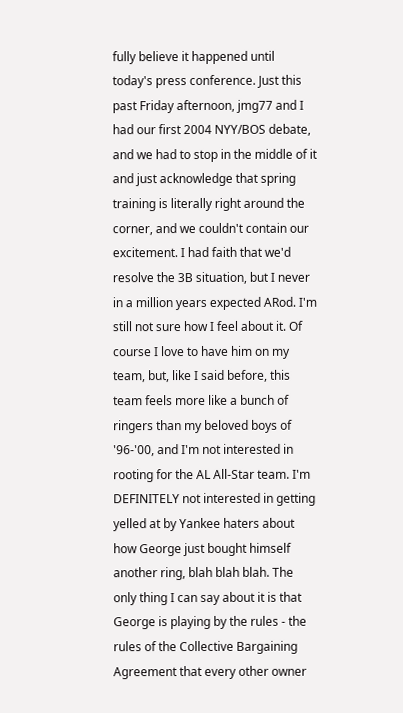fully believe it happened until today's press conference. Just this past Friday afternoon, jmg77 and I had our first 2004 NYY/BOS debate, and we had to stop in the middle of it and just acknowledge that spring training is literally right around the corner, and we couldn't contain our excitement. I had faith that we'd resolve the 3B situation, but I never in a million years expected ARod. I'm still not sure how I feel about it. Of course I love to have him on my team, but, like I said before, this team feels more like a bunch of ringers than my beloved boys of '96-'00, and I'm not interested in rooting for the AL All-Star team. I'm DEFINITELY not interested in getting yelled at by Yankee haters about how George just bought himself another ring, blah blah blah. The only thing I can say about it is that George is playing by the rules - the rules of the Collective Bargaining Agreement that every other owner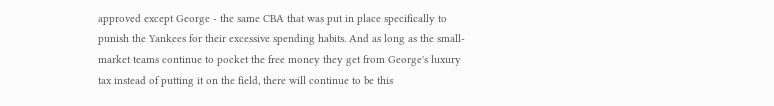approved except George - the same CBA that was put in place specifically to punish the Yankees for their excessive spending habits. And as long as the small-market teams continue to pocket the free money they get from George's luxury tax instead of putting it on the field, there will continue to be this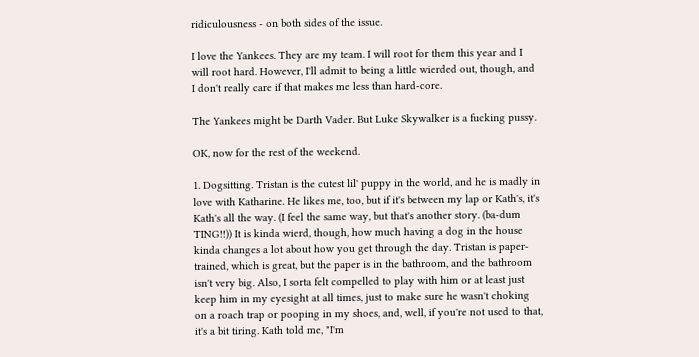ridiculousness - on both sides of the issue.

I love the Yankees. They are my team. I will root for them this year and I will root hard. However, I'll admit to being a little wierded out, though, and I don't really care if that makes me less than hard-core.

The Yankees might be Darth Vader. But Luke Skywalker is a fucking pussy.

OK, now for the rest of the weekend.

1. Dogsitting. Tristan is the cutest lil' puppy in the world, and he is madly in love with Katharine. He likes me, too, but if it's between my lap or Kath's, it's Kath's all the way. (I feel the same way, but that's another story. (ba-dum TING!!)) It is kinda wierd, though, how much having a dog in the house kinda changes a lot about how you get through the day. Tristan is paper-trained, which is great, but the paper is in the bathroom, and the bathroom isn't very big. Also, I sorta felt compelled to play with him or at least just keep him in my eyesight at all times, just to make sure he wasn't choking on a roach trap or pooping in my shoes, and, well, if you're not used to that, it's a bit tiring. Kath told me, "I'm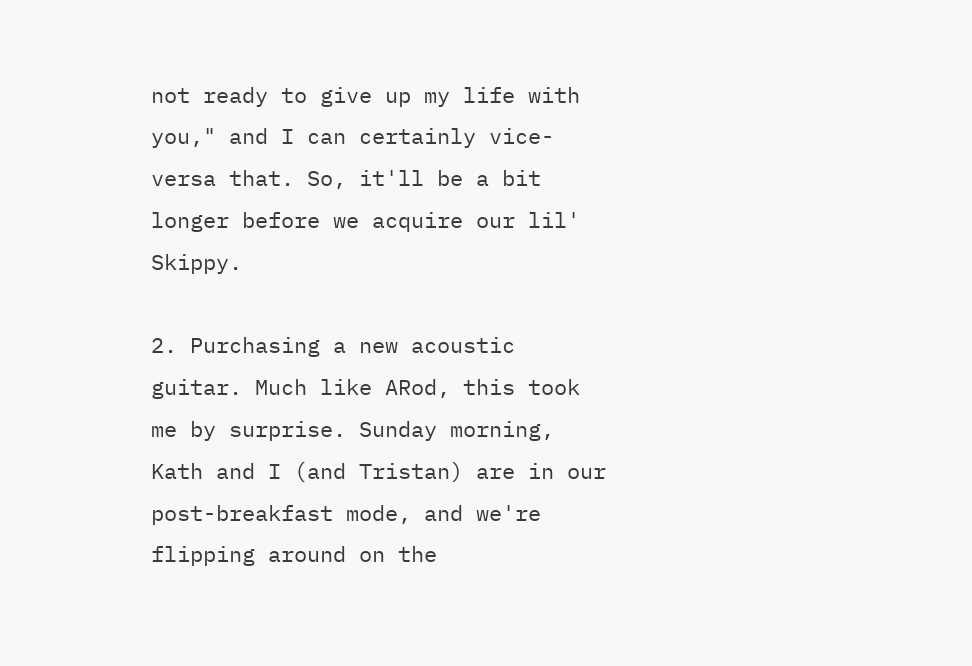not ready to give up my life with you," and I can certainly vice-versa that. So, it'll be a bit longer before we acquire our lil' Skippy.

2. Purchasing a new acoustic guitar. Much like ARod, this took me by surprise. Sunday morning, Kath and I (and Tristan) are in our post-breakfast mode, and we're flipping around on the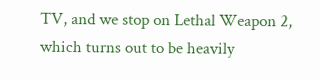TV, and we stop on Lethal Weapon 2, which turns out to be heavily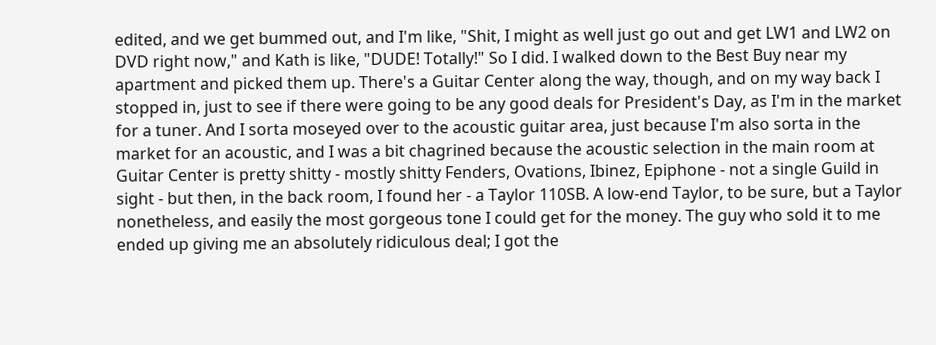edited, and we get bummed out, and I'm like, "Shit, I might as well just go out and get LW1 and LW2 on DVD right now," and Kath is like, "DUDE! Totally!" So I did. I walked down to the Best Buy near my apartment and picked them up. There's a Guitar Center along the way, though, and on my way back I stopped in, just to see if there were going to be any good deals for President's Day, as I'm in the market for a tuner. And I sorta moseyed over to the acoustic guitar area, just because I'm also sorta in the market for an acoustic, and I was a bit chagrined because the acoustic selection in the main room at Guitar Center is pretty shitty - mostly shitty Fenders, Ovations, Ibinez, Epiphone - not a single Guild in sight - but then, in the back room, I found her - a Taylor 110SB. A low-end Taylor, to be sure, but a Taylor nonetheless, and easily the most gorgeous tone I could get for the money. The guy who sold it to me ended up giving me an absolutely ridiculous deal; I got the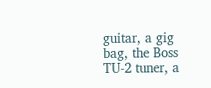guitar, a gig bag, the Boss TU-2 tuner, a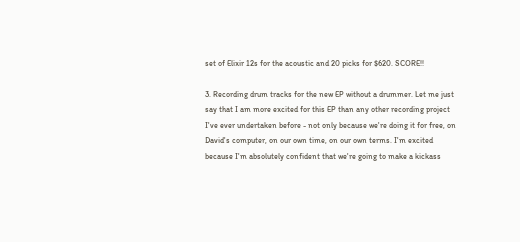set of Elixir 12s for the acoustic and 20 picks for $620. SCORE!!

3. Recording drum tracks for the new EP without a drummer. Let me just say that I am more excited for this EP than any other recording project I've ever undertaken before - not only because we're doing it for free, on David's computer, on our own time, on our own terms. I'm excited because I'm absolutely confident that we're going to make a kickass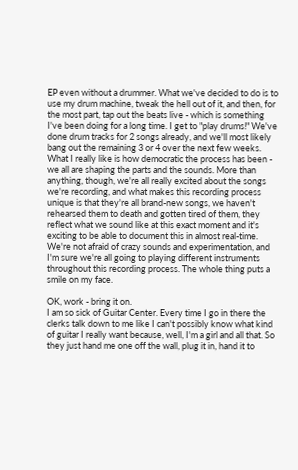EP even without a drummer. What we've decided to do is to use my drum machine, tweak the hell out of it, and then, for the most part, tap out the beats live - which is something I've been doing for a long time. I get to "play drums!" We've done drum tracks for 2 songs already, and we'll most likely bang out the remaining 3 or 4 over the next few weeks. What I really like is how democratic the process has been - we all are shaping the parts and the sounds. More than anything, though, we're all really excited about the songs we're recording, and what makes this recording process unique is that they're all brand-new songs, we haven't rehearsed them to death and gotten tired of them, they reflect what we sound like at this exact moment and it's exciting to be able to document this in almost real-time. We're not afraid of crazy sounds and experimentation, and I'm sure we're all going to playing different instruments throughout this recording process. The whole thing puts a smile on my face.

OK, work - bring it on.
I am so sick of Guitar Center. Every time I go in there the clerks talk down to me like I can't possibly know what kind of guitar I really want because, well, I'm a girl and all that. So they just hand me one off the wall, plug it in, hand it to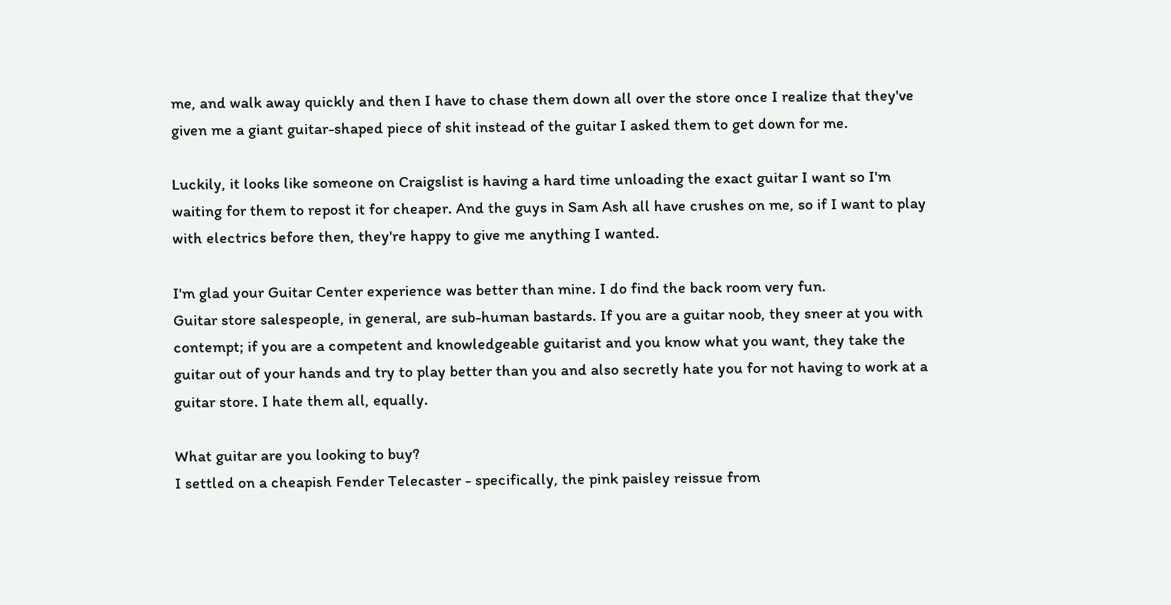me, and walk away quickly and then I have to chase them down all over the store once I realize that they've given me a giant guitar-shaped piece of shit instead of the guitar I asked them to get down for me.

Luckily, it looks like someone on Craigslist is having a hard time unloading the exact guitar I want so I'm waiting for them to repost it for cheaper. And the guys in Sam Ash all have crushes on me, so if I want to play with electrics before then, they're happy to give me anything I wanted.

I'm glad your Guitar Center experience was better than mine. I do find the back room very fun.
Guitar store salespeople, in general, are sub-human bastards. If you are a guitar noob, they sneer at you with contempt; if you are a competent and knowledgeable guitarist and you know what you want, they take the guitar out of your hands and try to play better than you and also secretly hate you for not having to work at a guitar store. I hate them all, equally.

What guitar are you looking to buy?
I settled on a cheapish Fender Telecaster - specifically, the pink paisley reissue from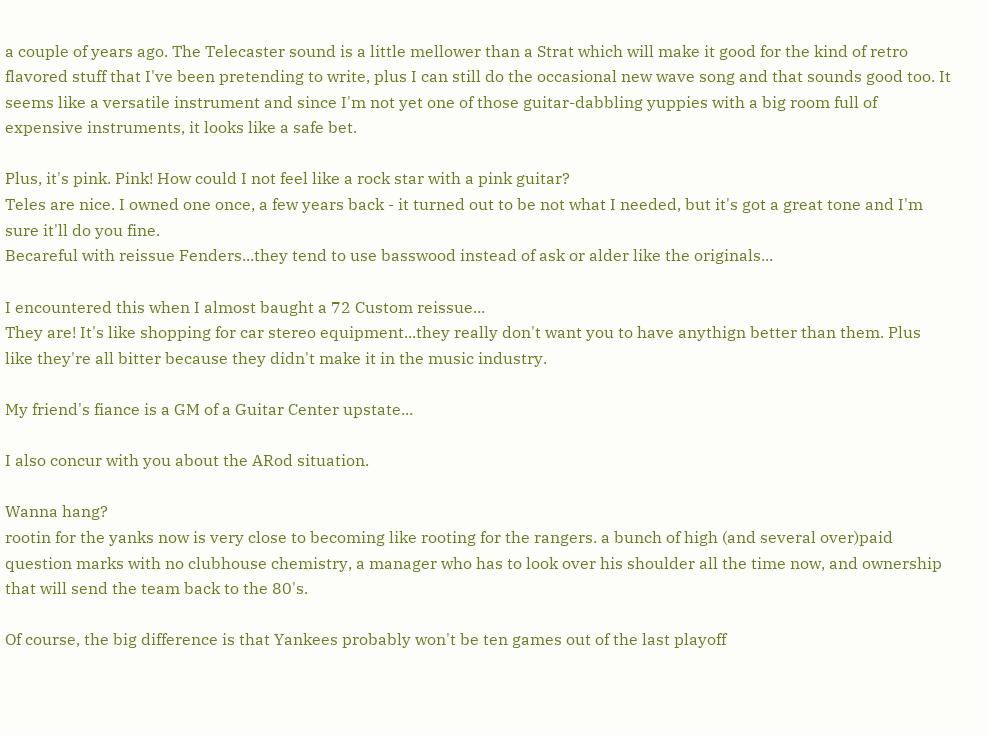a couple of years ago. The Telecaster sound is a little mellower than a Strat which will make it good for the kind of retro flavored stuff that I've been pretending to write, plus I can still do the occasional new wave song and that sounds good too. It seems like a versatile instrument and since I'm not yet one of those guitar-dabbling yuppies with a big room full of expensive instruments, it looks like a safe bet.

Plus, it's pink. Pink! How could I not feel like a rock star with a pink guitar?
Teles are nice. I owned one once, a few years back - it turned out to be not what I needed, but it's got a great tone and I'm sure it'll do you fine.
Becareful with reissue Fenders...they tend to use basswood instead of ask or alder like the originals...

I encountered this when I almost baught a 72 Custom reissue...
They are! It's like shopping for car stereo equipment...they really don't want you to have anythign better than them. Plus like they're all bitter because they didn't make it in the music industry.

My friend's fiance is a GM of a Guitar Center upstate...

I also concur with you about the ARod situation.

Wanna hang?
rootin for the yanks now is very close to becoming like rooting for the rangers. a bunch of high (and several over)paid question marks with no clubhouse chemistry, a manager who has to look over his shoulder all the time now, and ownership that will send the team back to the 80's.

Of course, the big difference is that Yankees probably won't be ten games out of the last playoff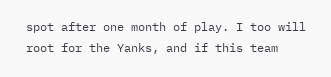spot after one month of play. I too will root for the Yanks, and if this team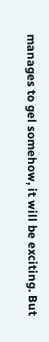manages to gel somehow, it will be exciting. But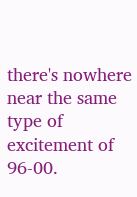there's nowhere near the same type of excitement of 96-00.